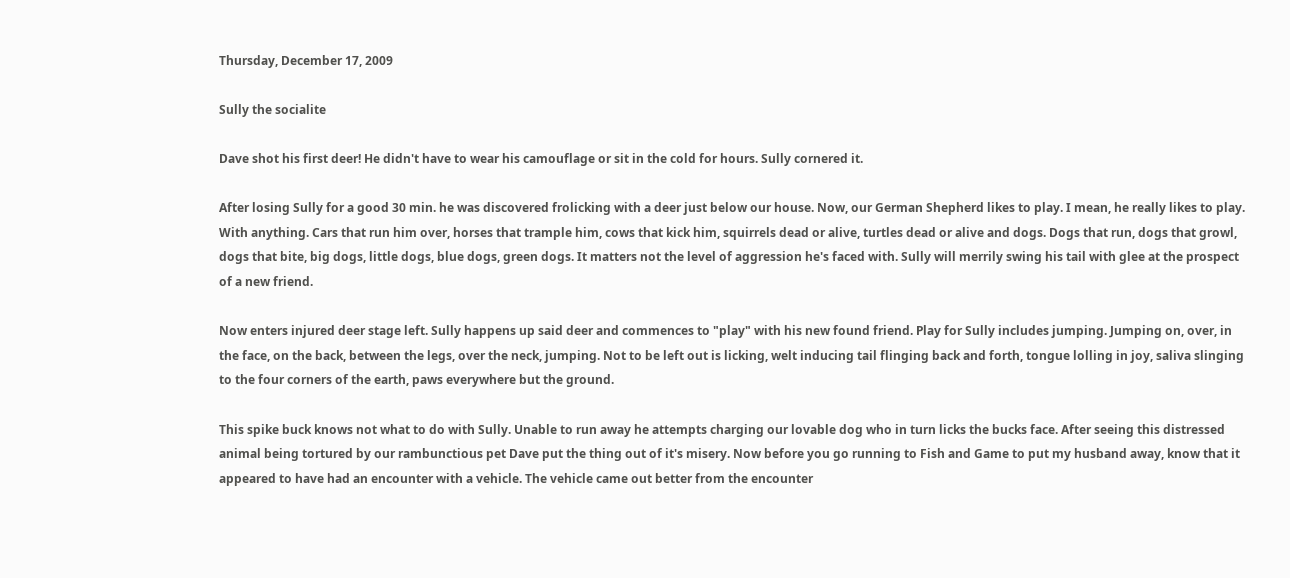Thursday, December 17, 2009

Sully the socialite

Dave shot his first deer! He didn't have to wear his camouflage or sit in the cold for hours. Sully cornered it.

After losing Sully for a good 30 min. he was discovered frolicking with a deer just below our house. Now, our German Shepherd likes to play. I mean, he really likes to play. With anything. Cars that run him over, horses that trample him, cows that kick him, squirrels dead or alive, turtles dead or alive and dogs. Dogs that run, dogs that growl, dogs that bite, big dogs, little dogs, blue dogs, green dogs. It matters not the level of aggression he's faced with. Sully will merrily swing his tail with glee at the prospect of a new friend.

Now enters injured deer stage left. Sully happens up said deer and commences to "play" with his new found friend. Play for Sully includes jumping. Jumping on, over, in the face, on the back, between the legs, over the neck, jumping. Not to be left out is licking, welt inducing tail flinging back and forth, tongue lolling in joy, saliva slinging to the four corners of the earth, paws everywhere but the ground.

This spike buck knows not what to do with Sully. Unable to run away he attempts charging our lovable dog who in turn licks the bucks face. After seeing this distressed animal being tortured by our rambunctious pet Dave put the thing out of it's misery. Now before you go running to Fish and Game to put my husband away, know that it appeared to have had an encounter with a vehicle. The vehicle came out better from the encounter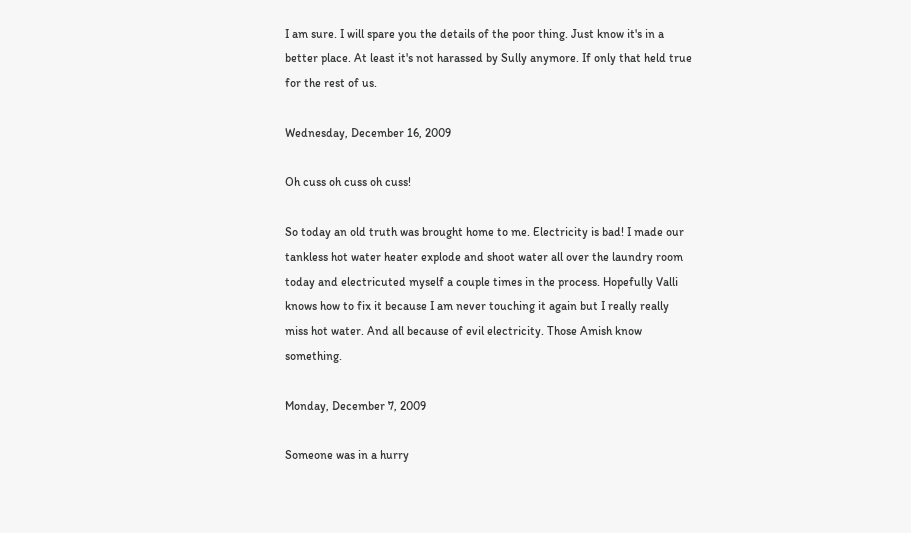I am sure. I will spare you the details of the poor thing. Just know it's in a better place. At least it's not harassed by Sully anymore. If only that held true for the rest of us.

Wednesday, December 16, 2009

Oh cuss oh cuss oh cuss!

So today an old truth was brought home to me. Electricity is bad! I made our tankless hot water heater explode and shoot water all over the laundry room today and electricuted myself a couple times in the process. Hopefully Valli knows how to fix it because I am never touching it again but I really really miss hot water. And all because of evil electricity. Those Amish know something.

Monday, December 7, 2009

Someone was in a hurry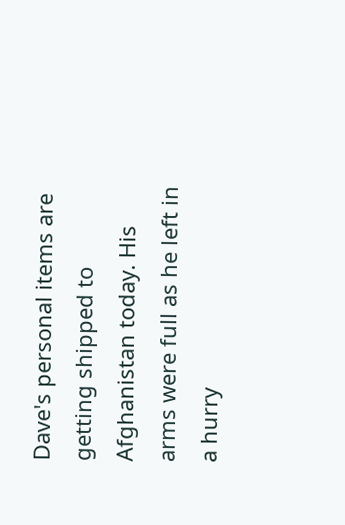Dave's personal items are getting shipped to Afghanistan today. His arms were full as he left in a hurry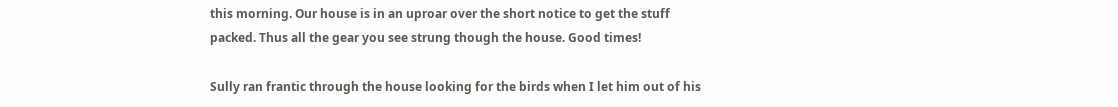this morning. Our house is in an uproar over the short notice to get the stuff packed. Thus all the gear you see strung though the house. Good times!

Sully ran frantic through the house looking for the birds when I let him out of his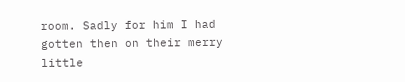room. Sadly for him I had gotten then on their merry little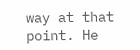way at that point. He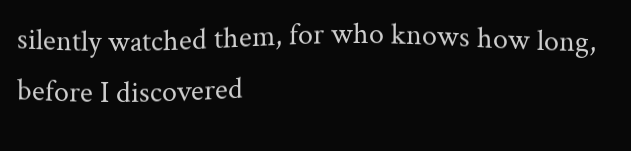silently watched them, for who knows how long, before I discovered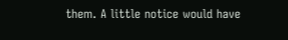them. A little notice would have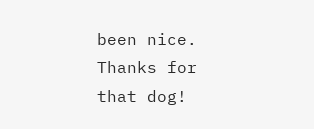been nice. Thanks for that dog!